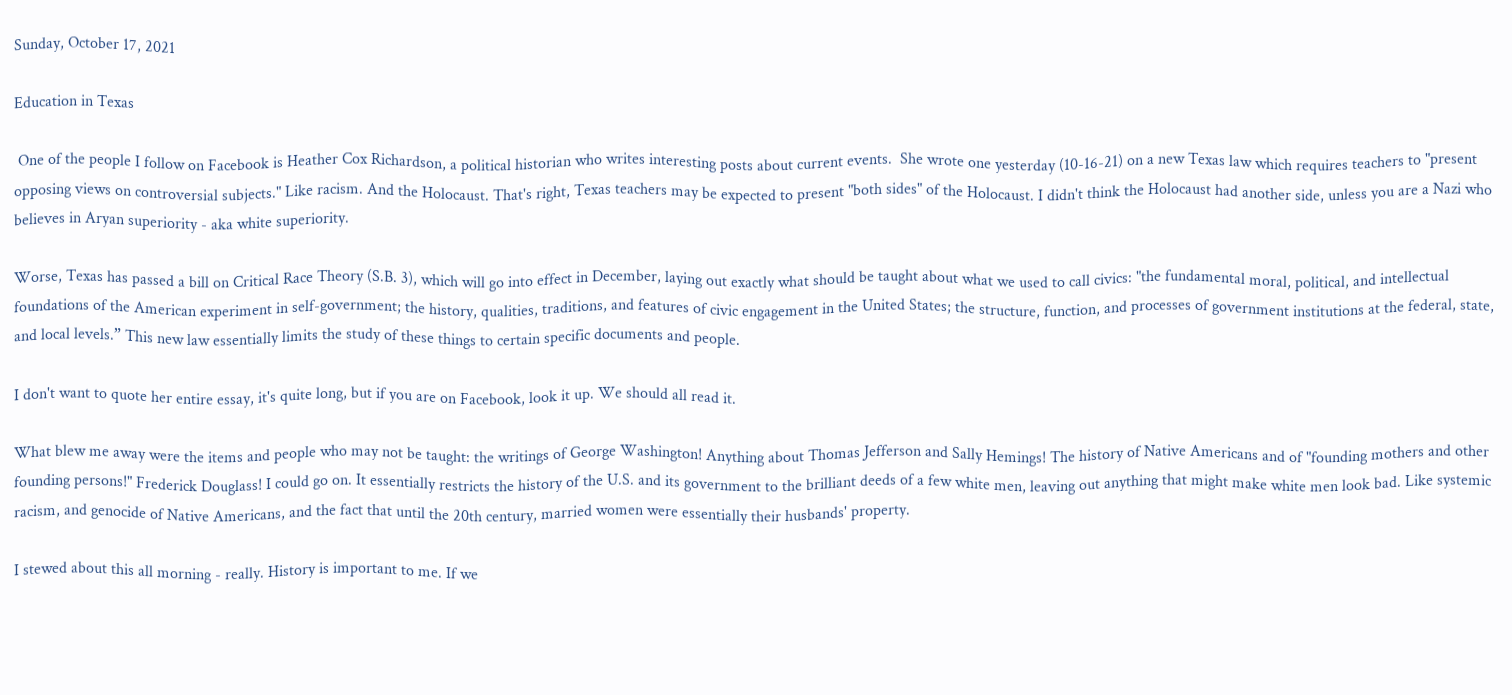Sunday, October 17, 2021

Education in Texas

 One of the people I follow on Facebook is Heather Cox Richardson, a political historian who writes interesting posts about current events.  She wrote one yesterday (10-16-21) on a new Texas law which requires teachers to "present opposing views on controversial subjects." Like racism. And the Holocaust. That's right, Texas teachers may be expected to present "both sides" of the Holocaust. I didn't think the Holocaust had another side, unless you are a Nazi who believes in Aryan superiority - aka white superiority.

Worse, Texas has passed a bill on Critical Race Theory (S.B. 3), which will go into effect in December, laying out exactly what should be taught about what we used to call civics: "the fundamental moral, political, and intellectual foundations of the American experiment in self-government; the history, qualities, traditions, and features of civic engagement in the United States; the structure, function, and processes of government institutions at the federal, state, and local levels.” This new law essentially limits the study of these things to certain specific documents and people.

I don't want to quote her entire essay, it's quite long, but if you are on Facebook, look it up. We should all read it.

What blew me away were the items and people who may not be taught: the writings of George Washington! Anything about Thomas Jefferson and Sally Hemings! The history of Native Americans and of "founding mothers and other founding persons!" Frederick Douglass! I could go on. It essentially restricts the history of the U.S. and its government to the brilliant deeds of a few white men, leaving out anything that might make white men look bad. Like systemic racism, and genocide of Native Americans, and the fact that until the 20th century, married women were essentially their husbands' property.

I stewed about this all morning - really. History is important to me. If we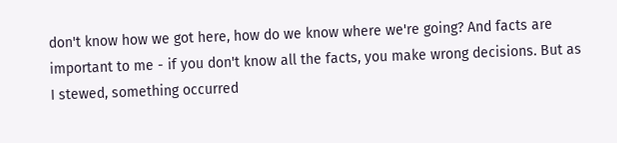don't know how we got here, how do we know where we're going? And facts are important to me - if you don't know all the facts, you make wrong decisions. But as I stewed, something occurred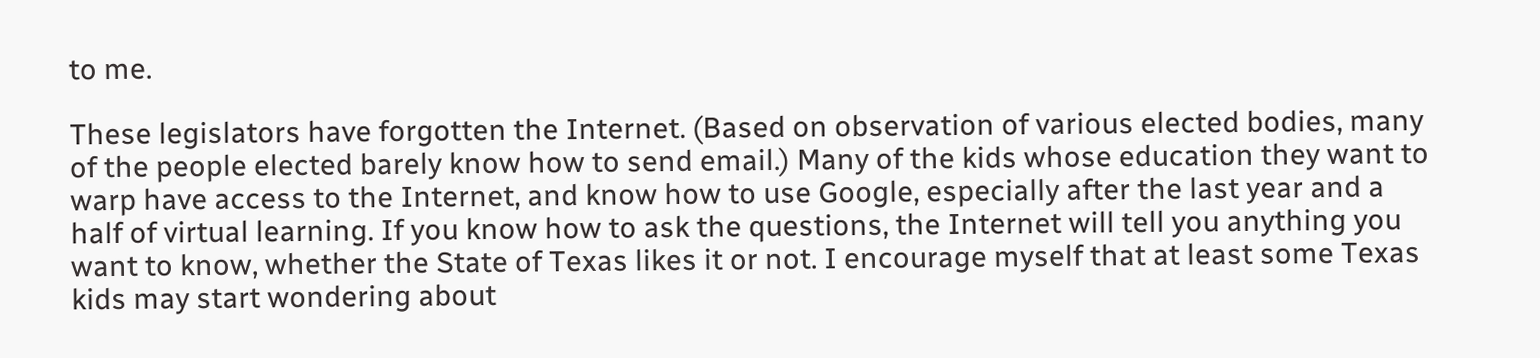to me.

These legislators have forgotten the Internet. (Based on observation of various elected bodies, many of the people elected barely know how to send email.) Many of the kids whose education they want to warp have access to the Internet, and know how to use Google, especially after the last year and a half of virtual learning. If you know how to ask the questions, the Internet will tell you anything you want to know, whether the State of Texas likes it or not. I encourage myself that at least some Texas kids may start wondering about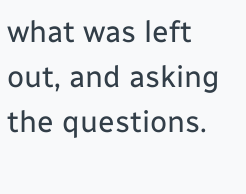what was left out, and asking the questions.